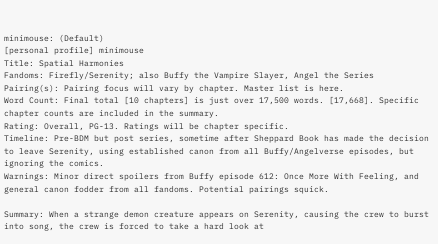minimouse: (Default)
[personal profile] minimouse
Title: Spatial Harmonies
Fandoms: Firefly/Serenity; also Buffy the Vampire Slayer, Angel the Series
Pairing(s): Pairing focus will vary by chapter. Master list is here.
Word Count: Final total [10 chapters] is just over 17,500 words. [17,668]. Specific chapter counts are included in the summary.
Rating: Overall, PG-13. Ratings will be chapter specific.
Timeline: Pre-BDM but post series, sometime after Sheppard Book has made the decision to leave Serenity, using established canon from all Buffy/Angelverse episodes, but ignoring the comics.
Warnings: Minor direct spoilers from Buffy episode 612: Once More With Feeling, and general canon fodder from all fandoms. Potential pairings squick.

Summary: When a strange demon creature appears on Serenity, causing the crew to burst into song, the crew is forced to take a hard look at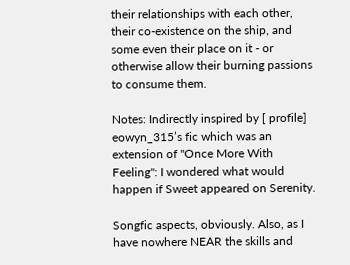their relationships with each other, their co-existence on the ship, and some even their place on it - or otherwise allow their burning passions to consume them.

Notes: Indirectly inspired by [ profile] eowyn_315’s fic which was an extension of "Once More With Feeling": I wondered what would happen if Sweet appeared on Serenity.

Songfic aspects, obviously. Also, as I have nowhere NEAR the skills and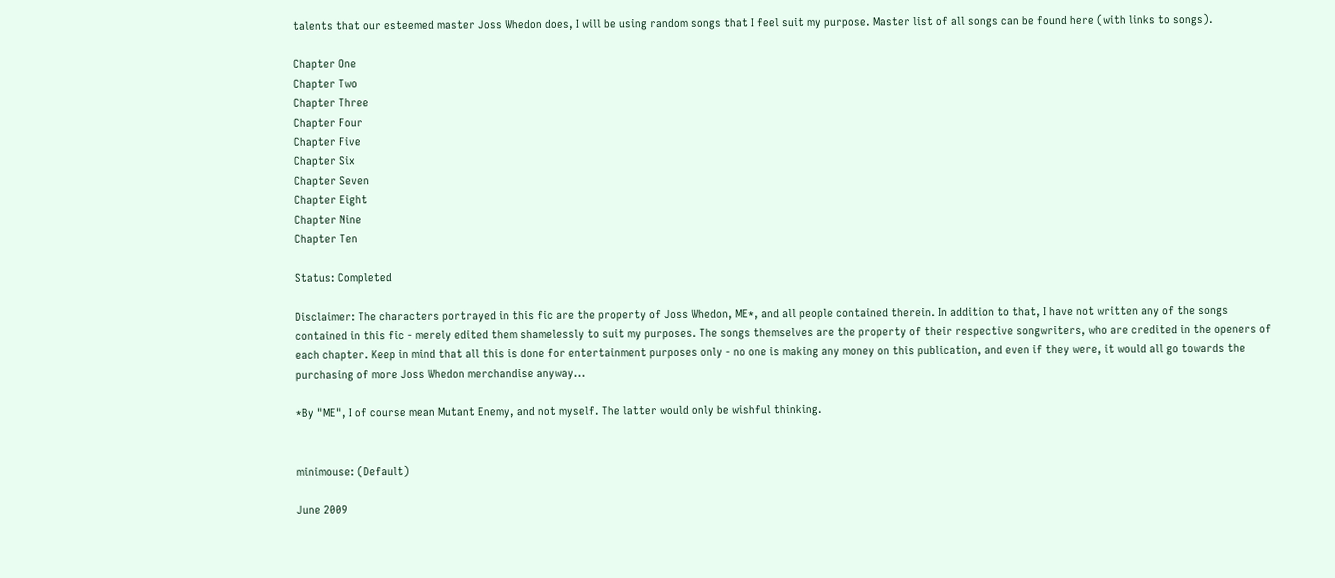talents that our esteemed master Joss Whedon does, I will be using random songs that I feel suit my purpose. Master list of all songs can be found here (with links to songs).

Chapter One
Chapter Two
Chapter Three
Chapter Four
Chapter Five
Chapter Six
Chapter Seven
Chapter Eight
Chapter Nine
Chapter Ten

Status: Completed

Disclaimer: The characters portrayed in this fic are the property of Joss Whedon, ME*, and all people contained therein. In addition to that, I have not written any of the songs contained in this fic - merely edited them shamelessly to suit my purposes. The songs themselves are the property of their respective songwriters, who are credited in the openers of each chapter. Keep in mind that all this is done for entertainment purposes only - no one is making any money on this publication, and even if they were, it would all go towards the purchasing of more Joss Whedon merchandise anyway...

*By "ME", I of course mean Mutant Enemy, and not myself. The latter would only be wishful thinking.


minimouse: (Default)

June 2009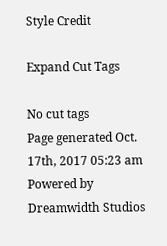Style Credit

Expand Cut Tags

No cut tags
Page generated Oct. 17th, 2017 05:23 am
Powered by Dreamwidth Studios